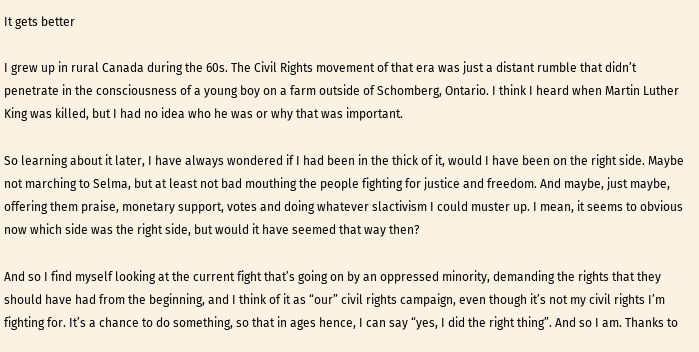It gets better

I grew up in rural Canada during the 60s. The Civil Rights movement of that era was just a distant rumble that didn’t penetrate in the consciousness of a young boy on a farm outside of Schomberg, Ontario. I think I heard when Martin Luther King was killed, but I had no idea who he was or why that was important.

So learning about it later, I have always wondered if I had been in the thick of it, would I have been on the right side. Maybe not marching to Selma, but at least not bad mouthing the people fighting for justice and freedom. And maybe, just maybe, offering them praise, monetary support, votes and doing whatever slactivism I could muster up. I mean, it seems to obvious now which side was the right side, but would it have seemed that way then?

And so I find myself looking at the current fight that’s going on by an oppressed minority, demanding the rights that they should have had from the beginning, and I think of it as “our” civil rights campaign, even though it’s not my civil rights I’m fighting for. It’s a chance to do something, so that in ages hence, I can say “yes, I did the right thing”. And so I am. Thanks to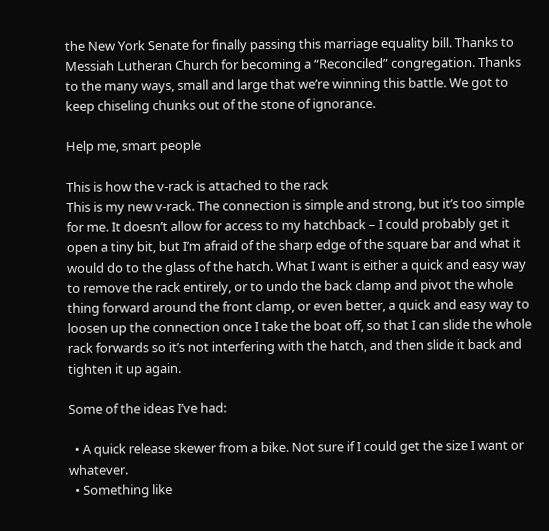the New York Senate for finally passing this marriage equality bill. Thanks to Messiah Lutheran Church for becoming a “Reconciled” congregation. Thanks to the many ways, small and large that we’re winning this battle. We got to keep chiseling chunks out of the stone of ignorance.

Help me, smart people

This is how the v-rack is attached to the rack
This is my new v-rack. The connection is simple and strong, but it’s too simple for me. It doesn’t allow for access to my hatchback – I could probably get it open a tiny bit, but I’m afraid of the sharp edge of the square bar and what it would do to the glass of the hatch. What I want is either a quick and easy way to remove the rack entirely, or to undo the back clamp and pivot the whole thing forward around the front clamp, or even better, a quick and easy way to loosen up the connection once I take the boat off, so that I can slide the whole rack forwards so it’s not interfering with the hatch, and then slide it back and tighten it up again.

Some of the ideas I’ve had:

  • A quick release skewer from a bike. Not sure if I could get the size I want or whatever.
  • Something like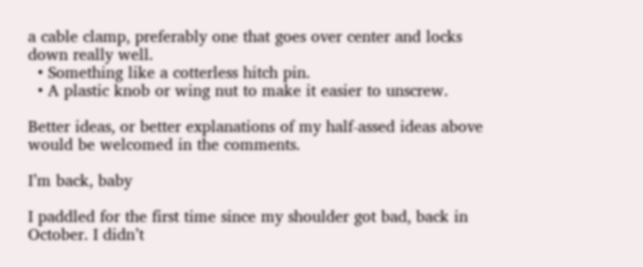a cable clamp, preferably one that goes over center and locks down really well.
  • Something like a cotterless hitch pin.
  • A plastic knob or wing nut to make it easier to unscrew.

Better ideas, or better explanations of my half-assed ideas above would be welcomed in the comments.

I’m back, baby

I paddled for the first time since my shoulder got bad, back in October. I didn’t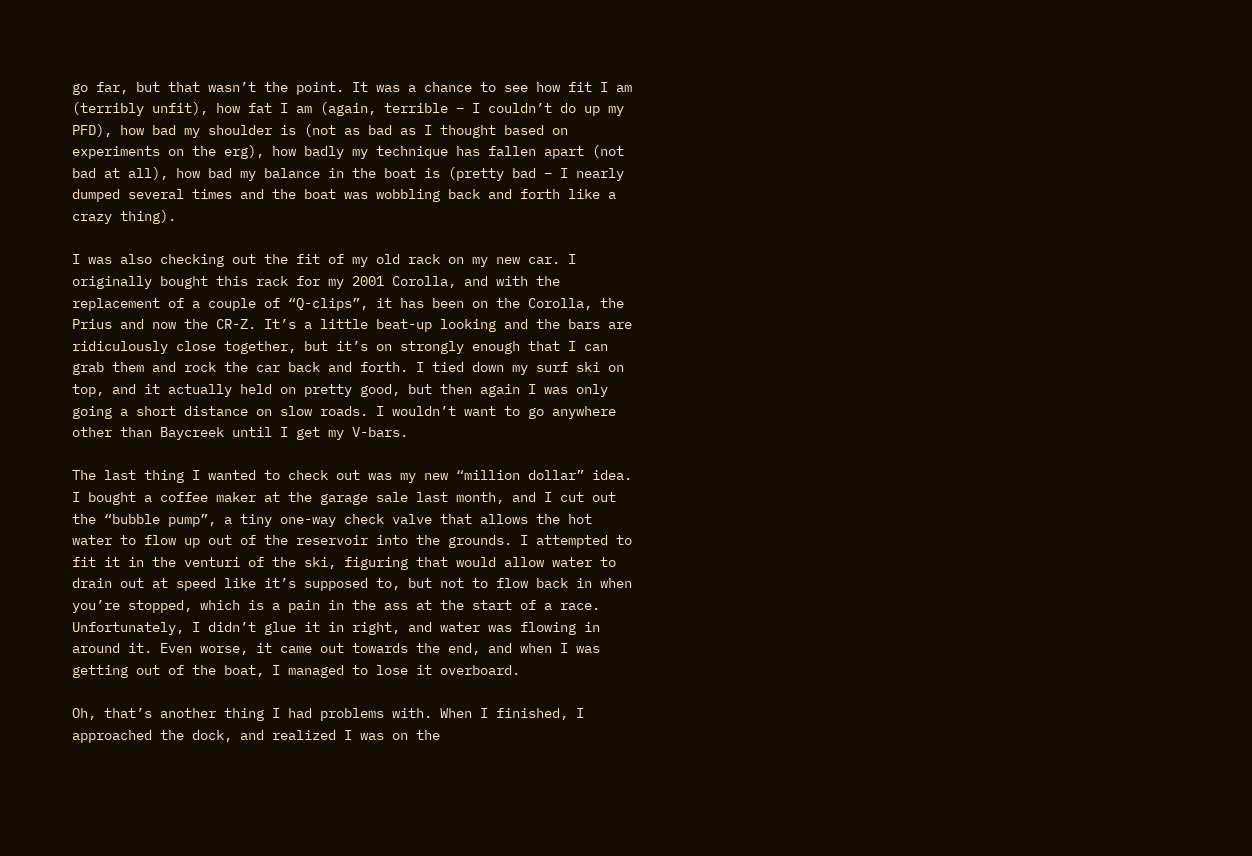go far, but that wasn’t the point. It was a chance to see how fit I am (terribly unfit), how fat I am (again, terrible – I couldn’t do up my PFD), how bad my shoulder is (not as bad as I thought based on experiments on the erg), how badly my technique has fallen apart (not bad at all), how bad my balance in the boat is (pretty bad – I nearly dumped several times and the boat was wobbling back and forth like a crazy thing).

I was also checking out the fit of my old rack on my new car. I originally bought this rack for my 2001 Corolla, and with the replacement of a couple of “Q-clips”, it has been on the Corolla, the Prius and now the CR-Z. It’s a little beat-up looking and the bars are ridiculously close together, but it’s on strongly enough that I can grab them and rock the car back and forth. I tied down my surf ski on top, and it actually held on pretty good, but then again I was only going a short distance on slow roads. I wouldn’t want to go anywhere other than Baycreek until I get my V-bars.

The last thing I wanted to check out was my new “million dollar” idea. I bought a coffee maker at the garage sale last month, and I cut out the “bubble pump”, a tiny one-way check valve that allows the hot water to flow up out of the reservoir into the grounds. I attempted to fit it in the venturi of the ski, figuring that would allow water to drain out at speed like it’s supposed to, but not to flow back in when you’re stopped, which is a pain in the ass at the start of a race. Unfortunately, I didn’t glue it in right, and water was flowing in around it. Even worse, it came out towards the end, and when I was getting out of the boat, I managed to lose it overboard.

Oh, that’s another thing I had problems with. When I finished, I approached the dock, and realized I was on the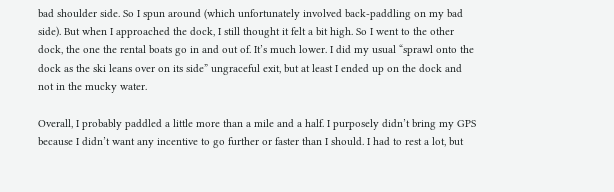bad shoulder side. So I spun around (which unfortunately involved back-paddling on my bad side). But when I approached the dock, I still thought it felt a bit high. So I went to the other dock, the one the rental boats go in and out of. It’s much lower. I did my usual “sprawl onto the dock as the ski leans over on its side” ungraceful exit, but at least I ended up on the dock and not in the mucky water.

Overall, I probably paddled a little more than a mile and a half. I purposely didn’t bring my GPS because I didn’t want any incentive to go further or faster than I should. I had to rest a lot, but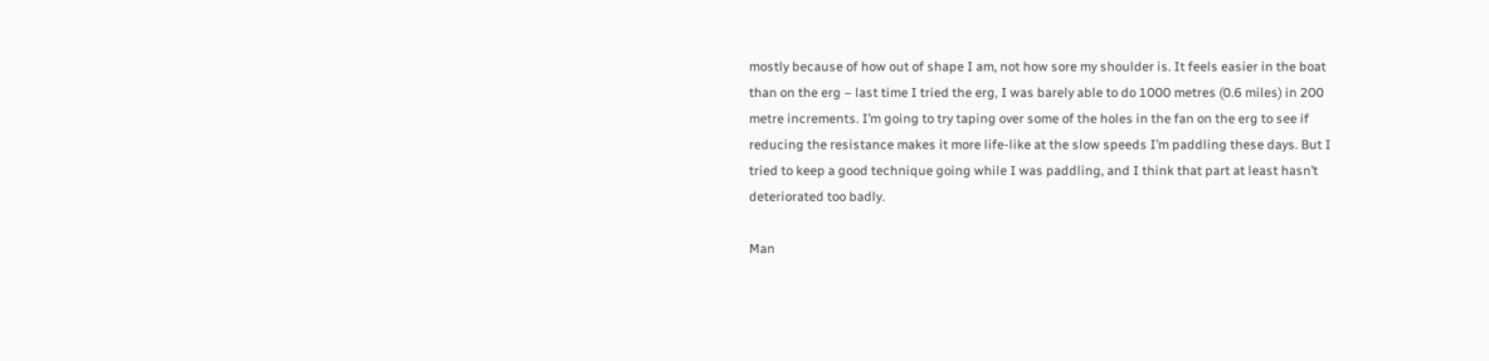mostly because of how out of shape I am, not how sore my shoulder is. It feels easier in the boat than on the erg – last time I tried the erg, I was barely able to do 1000 metres (0.6 miles) in 200 metre increments. I’m going to try taping over some of the holes in the fan on the erg to see if reducing the resistance makes it more life-like at the slow speeds I’m paddling these days. But I tried to keep a good technique going while I was paddling, and I think that part at least hasn’t deteriorated too badly.

Man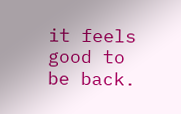it feels good to be back.